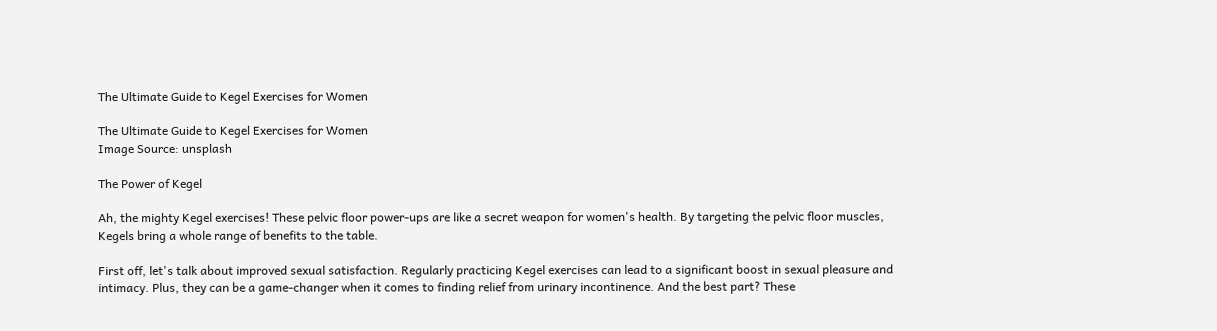The Ultimate Guide to Kegel Exercises for Women

The Ultimate Guide to Kegel Exercises for Women
Image Source: unsplash

The Power of Kegel

Ah, the mighty Kegel exercises! These pelvic floor power-ups are like a secret weapon for women's health. By targeting the pelvic floor muscles, Kegels bring a whole range of benefits to the table.

First off, let's talk about improved sexual satisfaction. Regularly practicing Kegel exercises can lead to a significant boost in sexual pleasure and intimacy. Plus, they can be a game-changer when it comes to finding relief from urinary incontinence. And the best part? These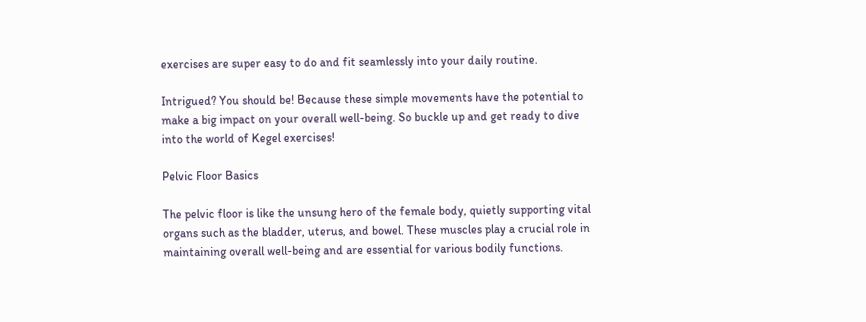exercises are super easy to do and fit seamlessly into your daily routine.

Intrigued? You should be! Because these simple movements have the potential to make a big impact on your overall well-being. So buckle up and get ready to dive into the world of Kegel exercises!

Pelvic Floor Basics

The pelvic floor is like the unsung hero of the female body, quietly supporting vital organs such as the bladder, uterus, and bowel. These muscles play a crucial role in maintaining overall well-being and are essential for various bodily functions.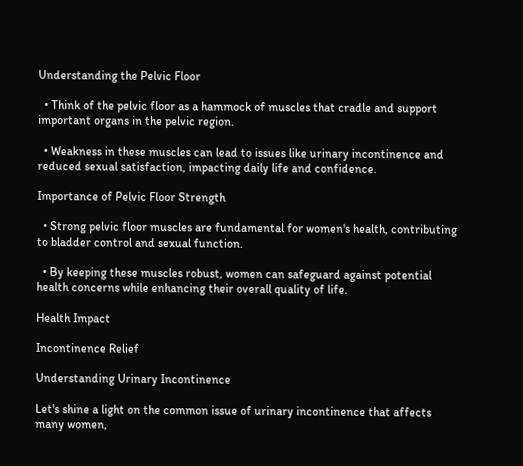Understanding the Pelvic Floor

  • Think of the pelvic floor as a hammock of muscles that cradle and support important organs in the pelvic region.

  • Weakness in these muscles can lead to issues like urinary incontinence and reduced sexual satisfaction, impacting daily life and confidence.

Importance of Pelvic Floor Strength

  • Strong pelvic floor muscles are fundamental for women's health, contributing to bladder control and sexual function.

  • By keeping these muscles robust, women can safeguard against potential health concerns while enhancing their overall quality of life.

Health Impact

Incontinence Relief

Understanding Urinary Incontinence

Let's shine a light on the common issue of urinary incontinence that affects many women,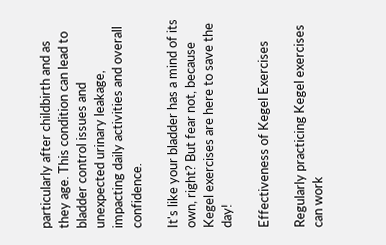particularly after childbirth and as they age. This condition can lead to bladder control issues and unexpected urinary leakage, impacting daily activities and overall confidence.

It's like your bladder has a mind of its own, right? But fear not, because Kegel exercises are here to save the day!

Effectiveness of Kegel Exercises

Regularly practicing Kegel exercises can work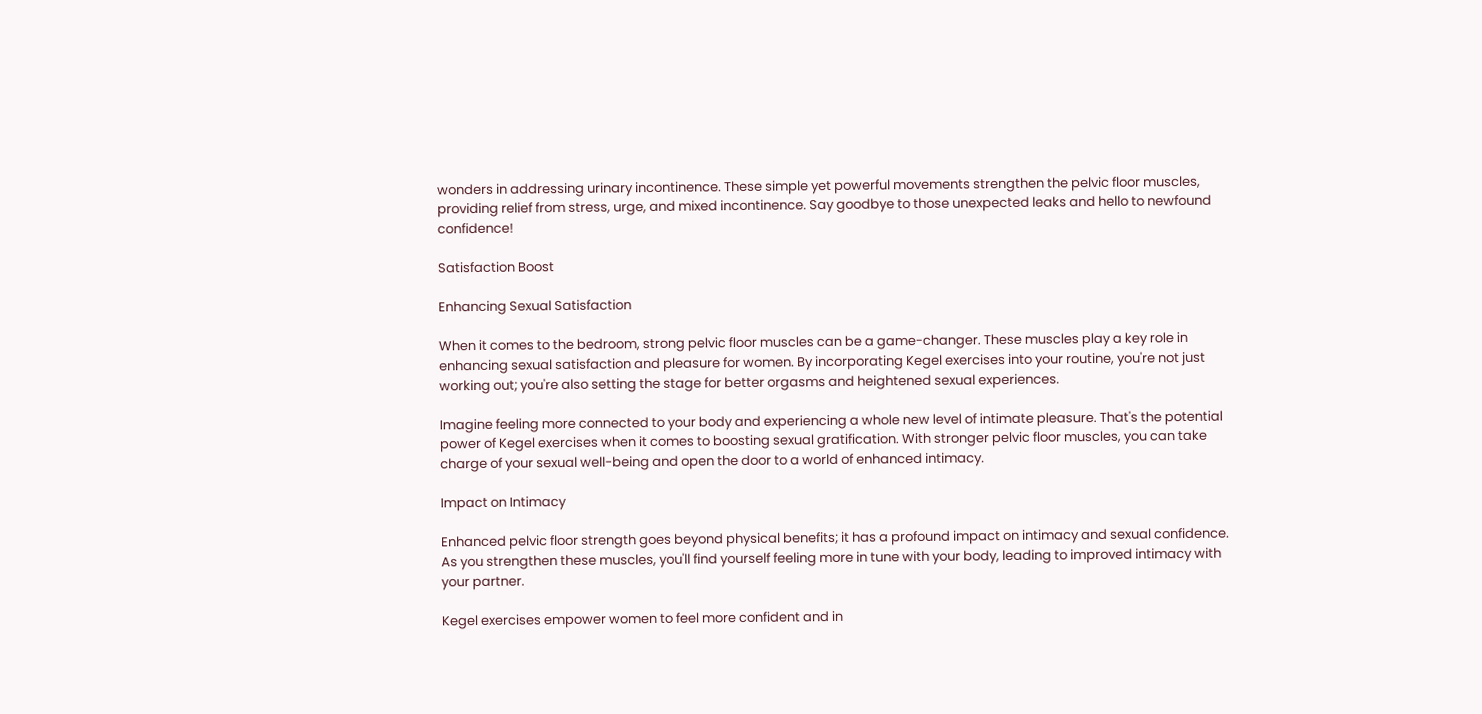wonders in addressing urinary incontinence. These simple yet powerful movements strengthen the pelvic floor muscles, providing relief from stress, urge, and mixed incontinence. Say goodbye to those unexpected leaks and hello to newfound confidence!

Satisfaction Boost

Enhancing Sexual Satisfaction

When it comes to the bedroom, strong pelvic floor muscles can be a game-changer. These muscles play a key role in enhancing sexual satisfaction and pleasure for women. By incorporating Kegel exercises into your routine, you're not just working out; you're also setting the stage for better orgasms and heightened sexual experiences.

Imagine feeling more connected to your body and experiencing a whole new level of intimate pleasure. That's the potential power of Kegel exercises when it comes to boosting sexual gratification. With stronger pelvic floor muscles, you can take charge of your sexual well-being and open the door to a world of enhanced intimacy.

Impact on Intimacy

Enhanced pelvic floor strength goes beyond physical benefits; it has a profound impact on intimacy and sexual confidence. As you strengthen these muscles, you'll find yourself feeling more in tune with your body, leading to improved intimacy with your partner.

Kegel exercises empower women to feel more confident and in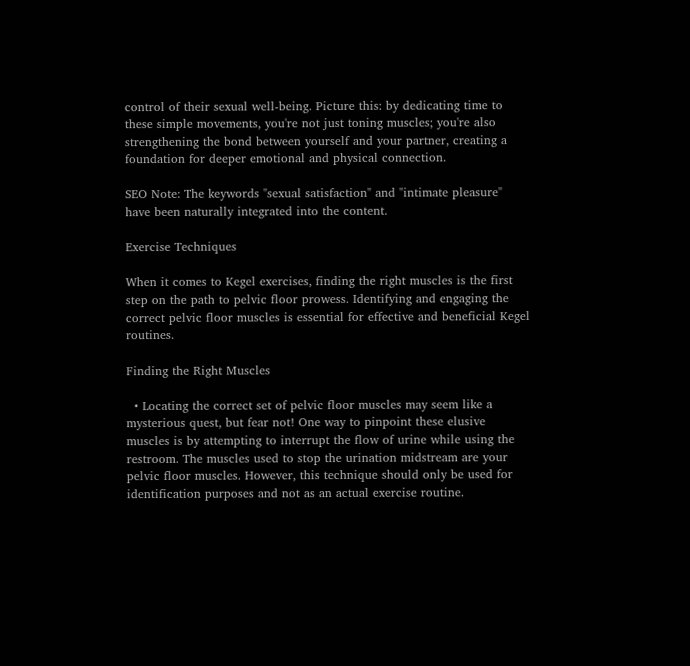control of their sexual well-being. Picture this: by dedicating time to these simple movements, you're not just toning muscles; you're also strengthening the bond between yourself and your partner, creating a foundation for deeper emotional and physical connection.

SEO Note: The keywords "sexual satisfaction" and "intimate pleasure" have been naturally integrated into the content.

Exercise Techniques

When it comes to Kegel exercises, finding the right muscles is the first step on the path to pelvic floor prowess. Identifying and engaging the correct pelvic floor muscles is essential for effective and beneficial Kegel routines.

Finding the Right Muscles

  • Locating the correct set of pelvic floor muscles may seem like a mysterious quest, but fear not! One way to pinpoint these elusive muscles is by attempting to interrupt the flow of urine while using the restroom. The muscles used to stop the urination midstream are your pelvic floor muscles. However, this technique should only be used for identification purposes and not as an actual exercise routine.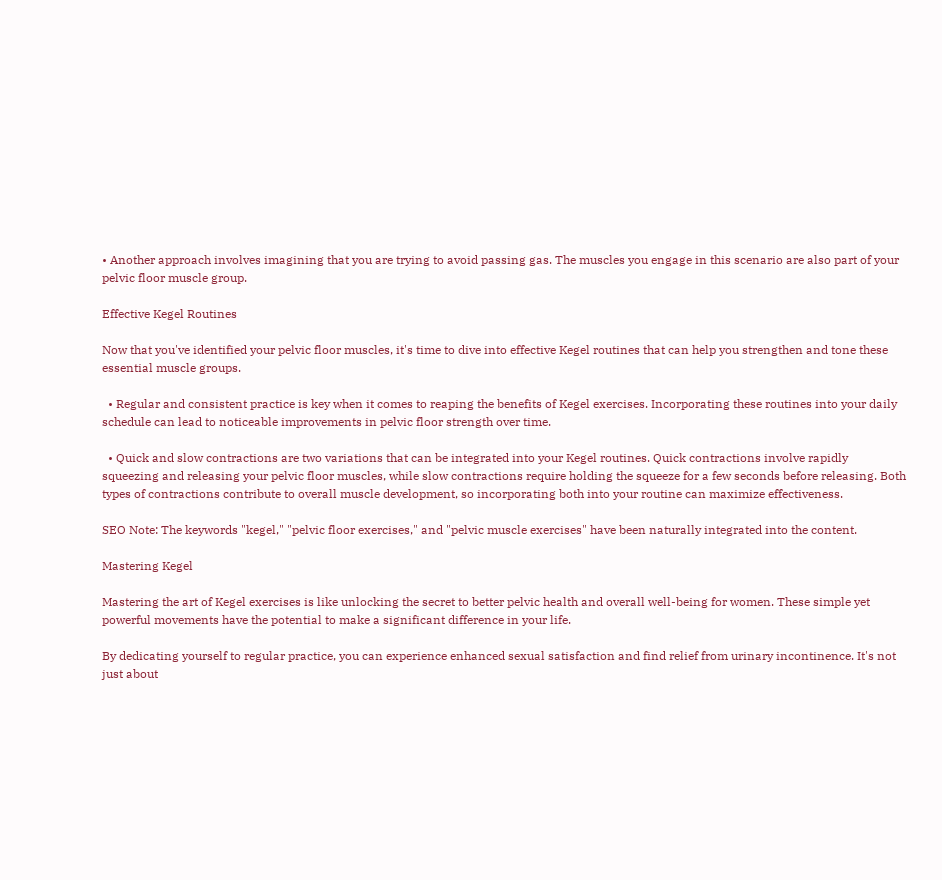• Another approach involves imagining that you are trying to avoid passing gas. The muscles you engage in this scenario are also part of your pelvic floor muscle group.

Effective Kegel Routines

Now that you've identified your pelvic floor muscles, it's time to dive into effective Kegel routines that can help you strengthen and tone these essential muscle groups.

  • Regular and consistent practice is key when it comes to reaping the benefits of Kegel exercises. Incorporating these routines into your daily schedule can lead to noticeable improvements in pelvic floor strength over time.

  • Quick and slow contractions are two variations that can be integrated into your Kegel routines. Quick contractions involve rapidly squeezing and releasing your pelvic floor muscles, while slow contractions require holding the squeeze for a few seconds before releasing. Both types of contractions contribute to overall muscle development, so incorporating both into your routine can maximize effectiveness.

SEO Note: The keywords "kegel," "pelvic floor exercises," and "pelvic muscle exercises" have been naturally integrated into the content.

Mastering Kegel

Mastering the art of Kegel exercises is like unlocking the secret to better pelvic health and overall well-being for women. These simple yet powerful movements have the potential to make a significant difference in your life.

By dedicating yourself to regular practice, you can experience enhanced sexual satisfaction and find relief from urinary incontinence. It's not just about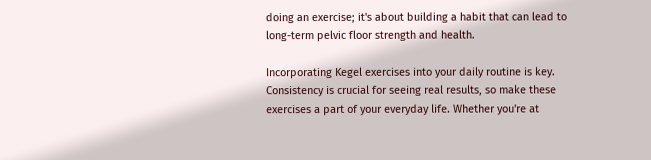doing an exercise; it's about building a habit that can lead to long-term pelvic floor strength and health.

Incorporating Kegel exercises into your daily routine is key. Consistency is crucial for seeing real results, so make these exercises a part of your everyday life. Whether you're at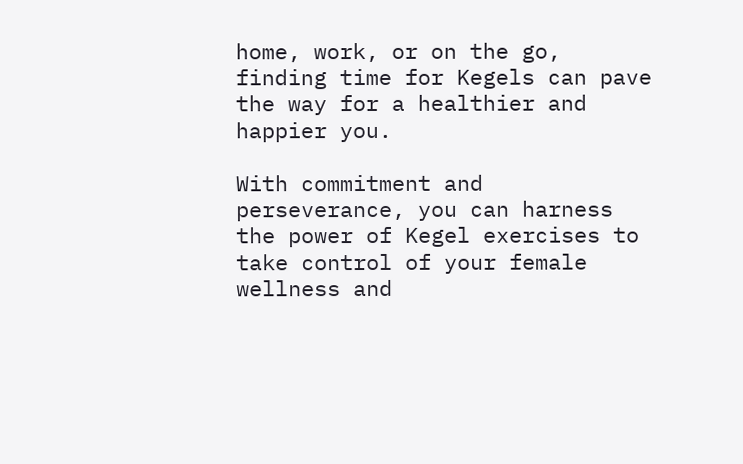home, work, or on the go, finding time for Kegels can pave the way for a healthier and happier you.

With commitment and perseverance, you can harness the power of Kegel exercises to take control of your female wellness and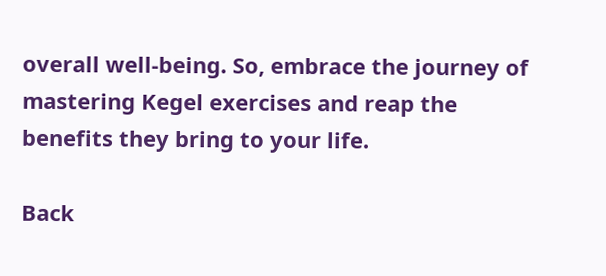overall well-being. So, embrace the journey of mastering Kegel exercises and reap the benefits they bring to your life.

Back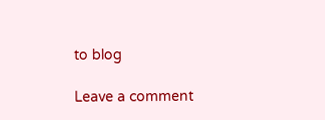to blog

Leave a comment